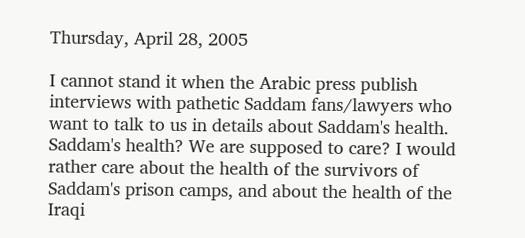Thursday, April 28, 2005

I cannot stand it when the Arabic press publish interviews with pathetic Saddam fans/lawyers who want to talk to us in details about Saddam's health. Saddam's health? We are supposed to care? I would rather care about the health of the survivors of Saddam's prison camps, and about the health of the Iraqi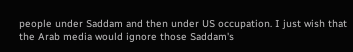people under Saddam and then under US occupation. I just wish that the Arab media would ignore those Saddam's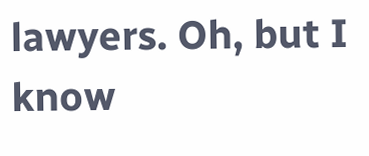lawyers. Oh, but I know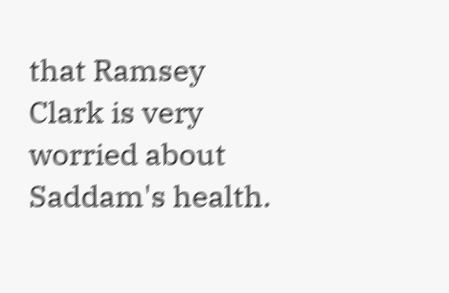that Ramsey Clark is very worried about Saddam's health.